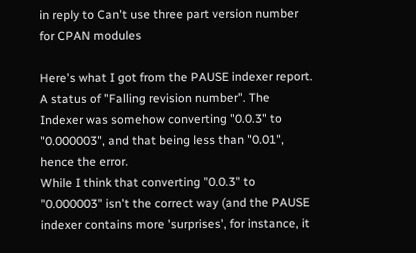in reply to Can't use three part version number for CPAN modules

Here's what I got from the PAUSE indexer report. A status of "Falling revision number". The Indexer was somehow converting "0.0.3" to "0.000003", and that being less than "0.01", hence the error.
While I think that converting "0.0.3" to "0.000003" isn't the correct way (and the PAUSE indexer contains more 'surprises', for instance, it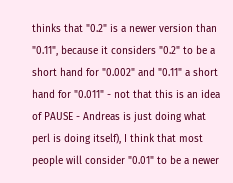thinks that "0.2" is a newer version than "0.11", because it considers "0.2" to be a short hand for "0.002" and "0.11" a short hand for "0.011" - not that this is an idea of PAUSE - Andreas is just doing what perl is doing itself), I think that most people will consider "0.01" to be a newer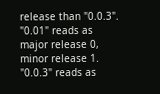release than "0.0.3". "0.01" reads as major release 0, minor release 1. "0.0.3" reads as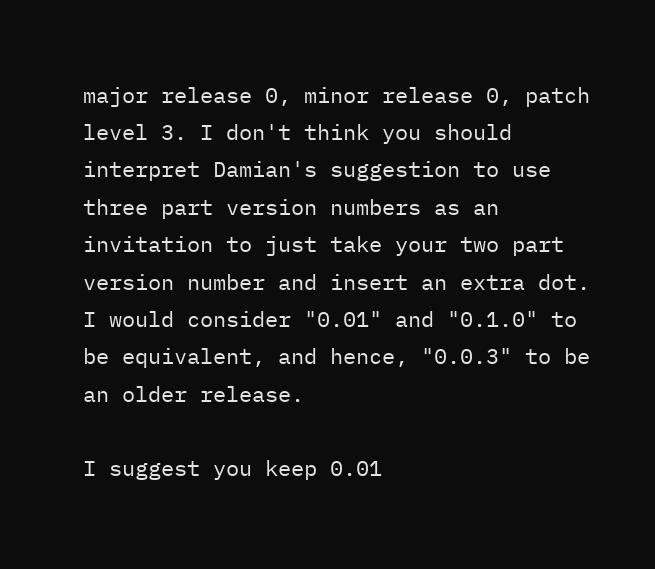major release 0, minor release 0, patch level 3. I don't think you should interpret Damian's suggestion to use three part version numbers as an invitation to just take your two part version number and insert an extra dot. I would consider "0.01" and "0.1.0" to be equivalent, and hence, "0.0.3" to be an older release.

I suggest you keep 0.01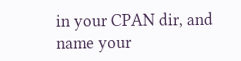in your CPAN dir, and name your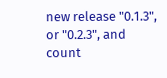new release "0.1.3", or "0.2.3", and count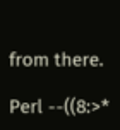from there.

Perl --((8:>*